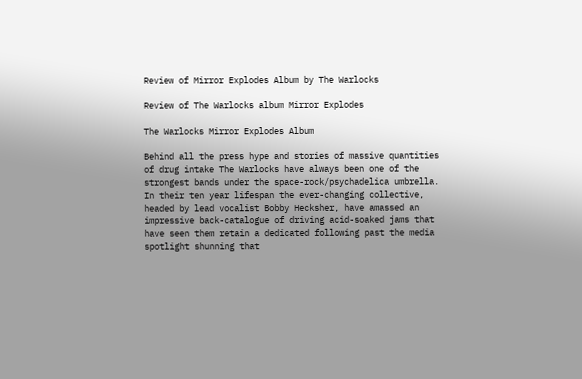Review of Mirror Explodes Album by The Warlocks

Review of The Warlocks album Mirror Explodes

The Warlocks Mirror Explodes Album

Behind all the press hype and stories of massive quantities of drug intake The Warlocks have always been one of the strongest bands under the space-rock/psychadelica umbrella. In their ten year lifespan the ever-changing collective, headed by lead vocalist Bobby Hecksher, have amassed an impressive back-catalogue of driving acid-soaked jams that have seen them retain a dedicated following past the media spotlight shunning that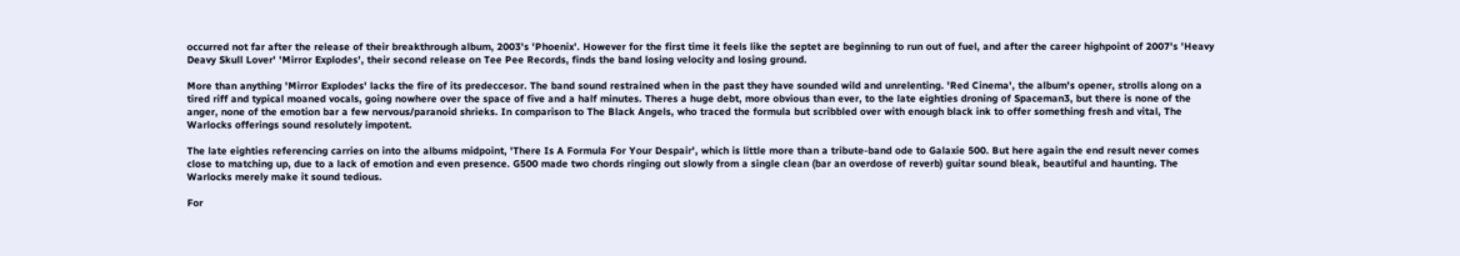occurred not far after the release of their breakthrough album, 2003's 'Phoenix'. However for the first time it feels like the septet are beginning to run out of fuel, and after the career highpoint of 2007's 'Heavy Deavy Skull Lover' 'Mirror Explodes', their second release on Tee Pee Records, finds the band losing velocity and losing ground.

More than anything 'Mirror Explodes' lacks the fire of its predeccesor. The band sound restrained when in the past they have sounded wild and unrelenting. 'Red Cinema', the album's opener, strolls along on a tired riff and typical moaned vocals, going nowhere over the space of five and a half minutes. Theres a huge debt, more obvious than ever, to the late eighties droning of Spaceman3, but there is none of the anger, none of the emotion bar a few nervous/paranoid shrieks. In comparison to The Black Angels, who traced the formula but scribbled over with enough black ink to offer something fresh and vital, The Warlocks offerings sound resolutely impotent.

The late eighties referencing carries on into the albums midpoint, 'There Is A Formula For Your Despair', which is little more than a tribute-band ode to Galaxie 500. But here again the end result never comes close to matching up, due to a lack of emotion and even presence. G500 made two chords ringing out slowly from a single clean (bar an overdose of reverb) guitar sound bleak, beautiful and haunting. The Warlocks merely make it sound tedious.

For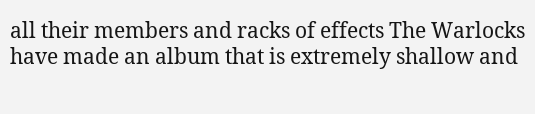all their members and racks of effects The Warlocks have made an album that is extremely shallow and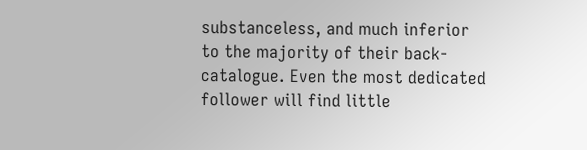substanceless, and much inferior to the majority of their back-catalogue. Even the most dedicated follower will find little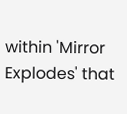within 'Mirror Explodes' that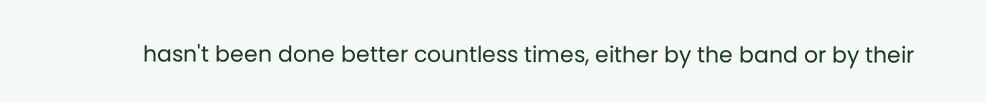hasn't been done better countless times, either by the band or by their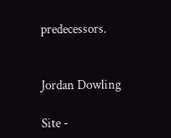predecessors.


Jordan Dowling

Site -